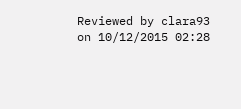Reviewed by clara93
on 10/12/2015 02:28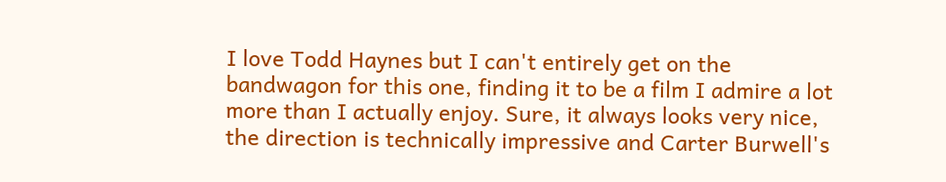I love Todd Haynes but I can't entirely get on the bandwagon for this one, finding it to be a film I admire a lot more than I actually enjoy. Sure, it always looks very nice, the direction is technically impressive and Carter Burwell's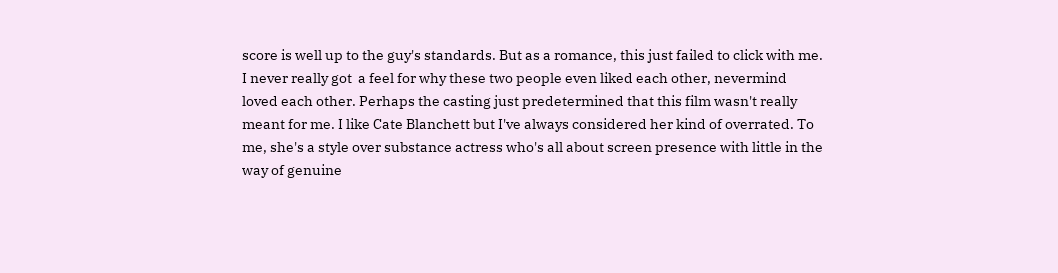score is well up to the guy's standards. But as a romance, this just failed to click with me. I never really got  a feel for why these two people even liked each other, nevermind loved each other. Perhaps the casting just predetermined that this film wasn't really meant for me. I like Cate Blanchett but I've always considered her kind of overrated. To me, she's a style over substance actress who's all about screen presence with little in the way of genuine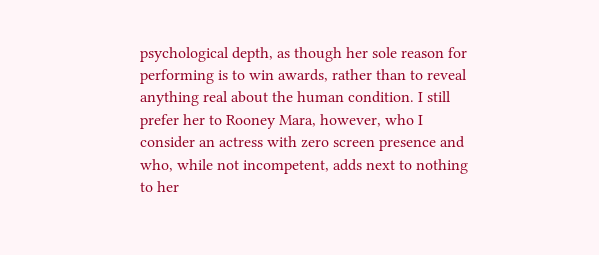psychological depth, as though her sole reason for performing is to win awards, rather than to reveal anything real about the human condition. I still prefer her to Rooney Mara, however, who I consider an actress with zero screen presence and who, while not incompetent, adds next to nothing to her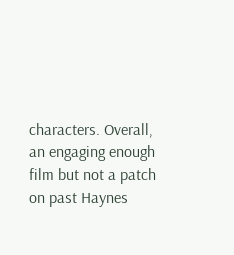characters. Overall, an engaging enough film but not a patch on past Haynes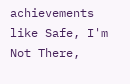achievements like Safe, I'm Not There,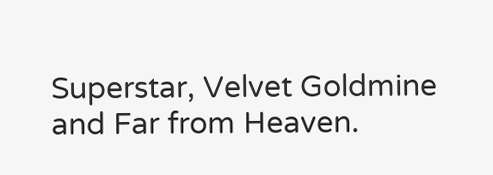Superstar, Velvet Goldmine and Far from Heaven.